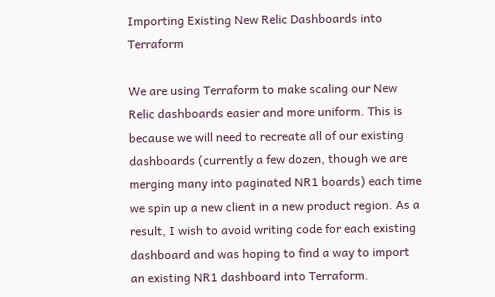Importing Existing New Relic Dashboards into Terraform

We are using Terraform to make scaling our New Relic dashboards easier and more uniform. This is because we will need to recreate all of our existing dashboards (currently a few dozen, though we are merging many into paginated NR1 boards) each time we spin up a new client in a new product region. As a result, I wish to avoid writing code for each existing dashboard and was hoping to find a way to import an existing NR1 dashboard into Terraform.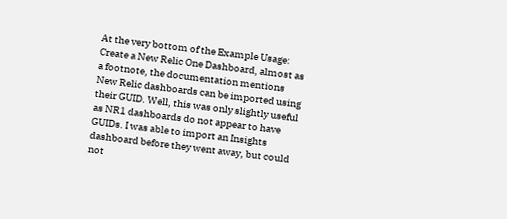At the very bottom of the Example Usage: Create a New Relic One Dashboard, almost as a footnote, the documentation mentions New Relic dashboards can be imported using their GUID. Well, this was only slightly useful as NR1 dashboards do not appear to have GUIDs. I was able to import an Insights dashboard before they went away, but could not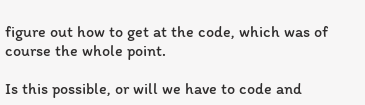figure out how to get at the code, which was of course the whole point.

Is this possible, or will we have to code and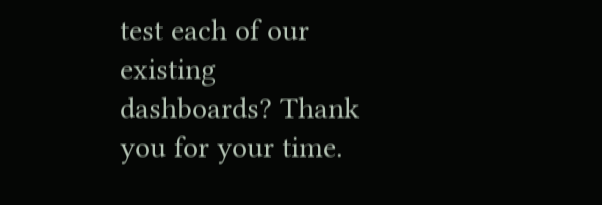test each of our existing dashboards? Thank you for your time.